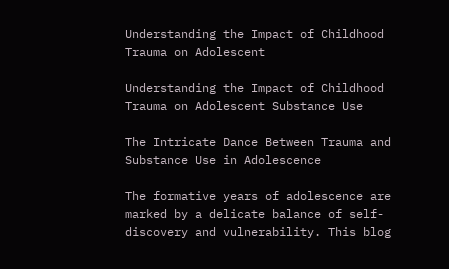Understanding the Impact of Childhood Trauma on Adolescent

Understanding the Impact of Childhood Trauma on Adolescent Substance Use

The Intricate Dance Between Trauma and Substance Use in Adolescence

The formative years of adolescence are marked by a delicate balance of self-discovery and vulnerability. This blog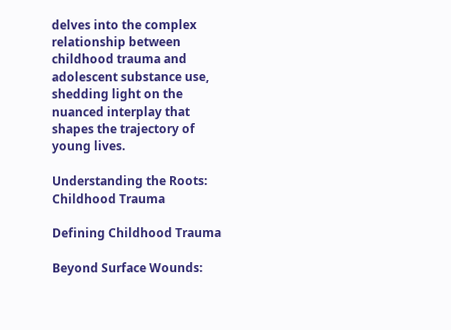delves into the complex relationship between childhood trauma and adolescent substance use, shedding light on the nuanced interplay that shapes the trajectory of young lives.

Understanding the Roots: Childhood Trauma

Defining Childhood Trauma

Beyond Surface Wounds: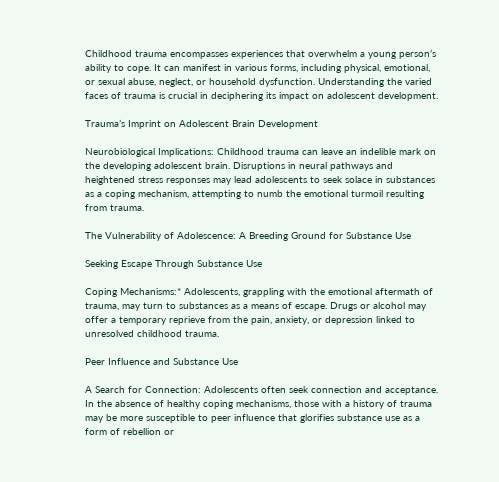Childhood trauma encompasses experiences that overwhelm a young person’s ability to cope. It can manifest in various forms, including physical, emotional, or sexual abuse, neglect, or household dysfunction. Understanding the varied faces of trauma is crucial in deciphering its impact on adolescent development.

Trauma’s Imprint on Adolescent Brain Development

Neurobiological Implications: Childhood trauma can leave an indelible mark on the developing adolescent brain. Disruptions in neural pathways and heightened stress responses may lead adolescents to seek solace in substances as a coping mechanism, attempting to numb the emotional turmoil resulting from trauma.

The Vulnerability of Adolescence: A Breeding Ground for Substance Use

Seeking Escape Through Substance Use

Coping Mechanisms:* Adolescents, grappling with the emotional aftermath of trauma, may turn to substances as a means of escape. Drugs or alcohol may offer a temporary reprieve from the pain, anxiety, or depression linked to unresolved childhood trauma.

Peer Influence and Substance Use

A Search for Connection: Adolescents often seek connection and acceptance. In the absence of healthy coping mechanisms, those with a history of trauma may be more susceptible to peer influence that glorifies substance use as a form of rebellion or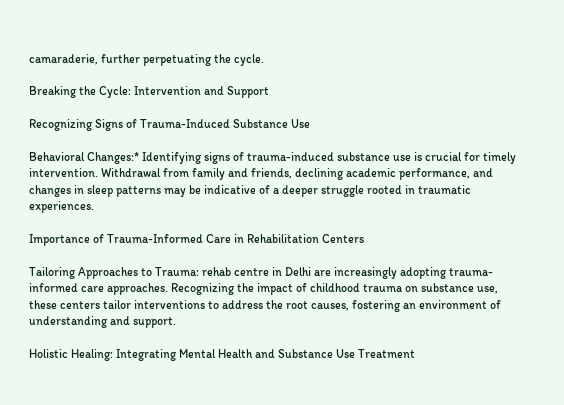camaraderie, further perpetuating the cycle.

Breaking the Cycle: Intervention and Support

Recognizing Signs of Trauma-Induced Substance Use

Behavioral Changes:* Identifying signs of trauma-induced substance use is crucial for timely intervention. Withdrawal from family and friends, declining academic performance, and changes in sleep patterns may be indicative of a deeper struggle rooted in traumatic experiences.

Importance of Trauma-Informed Care in Rehabilitation Centers

Tailoring Approaches to Trauma: rehab centre in Delhi are increasingly adopting trauma-informed care approaches. Recognizing the impact of childhood trauma on substance use, these centers tailor interventions to address the root causes, fostering an environment of understanding and support.

Holistic Healing: Integrating Mental Health and Substance Use Treatment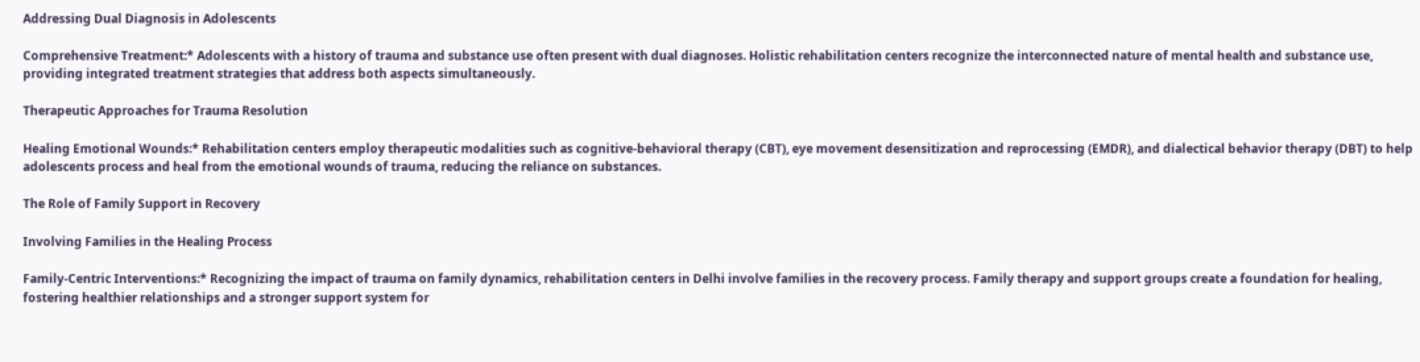Addressing Dual Diagnosis in Adolescents

Comprehensive Treatment:* Adolescents with a history of trauma and substance use often present with dual diagnoses. Holistic rehabilitation centers recognize the interconnected nature of mental health and substance use, providing integrated treatment strategies that address both aspects simultaneously.

Therapeutic Approaches for Trauma Resolution

Healing Emotional Wounds:* Rehabilitation centers employ therapeutic modalities such as cognitive-behavioral therapy (CBT), eye movement desensitization and reprocessing (EMDR), and dialectical behavior therapy (DBT) to help adolescents process and heal from the emotional wounds of trauma, reducing the reliance on substances.

The Role of Family Support in Recovery

Involving Families in the Healing Process

Family-Centric Interventions:* Recognizing the impact of trauma on family dynamics, rehabilitation centers in Delhi involve families in the recovery process. Family therapy and support groups create a foundation for healing, fostering healthier relationships and a stronger support system for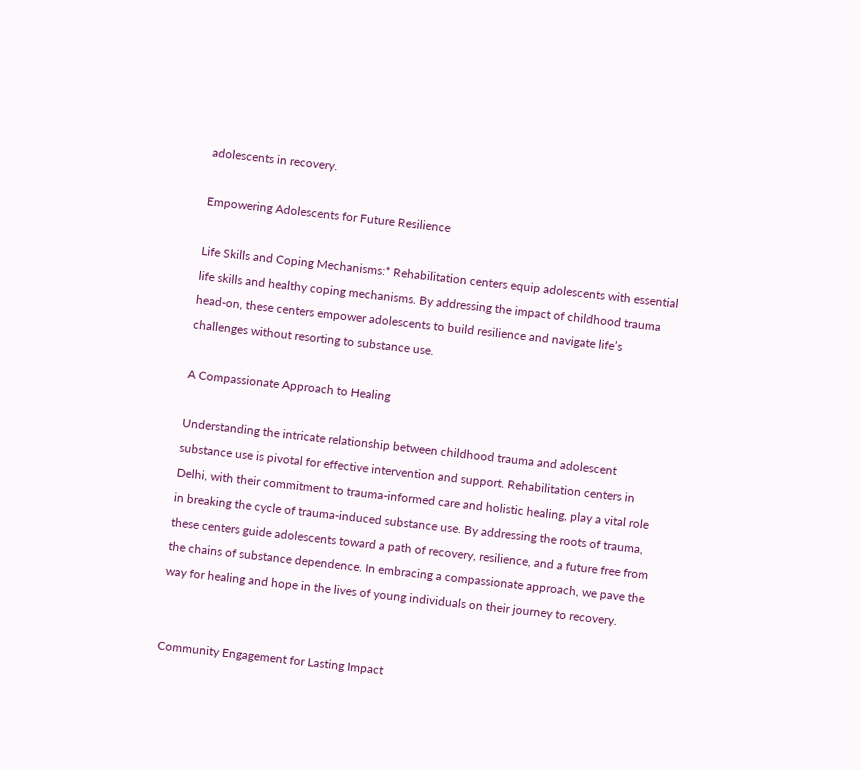adolescents in recovery.

Empowering Adolescents for Future Resilience

Life Skills and Coping Mechanisms:* Rehabilitation centers equip adolescents with essential life skills and healthy coping mechanisms. By addressing the impact of childhood trauma head-on, these centers empower adolescents to build resilience and navigate life’s challenges without resorting to substance use.

A Compassionate Approach to Healing

Understanding the intricate relationship between childhood trauma and adolescent substance use is pivotal for effective intervention and support. Rehabilitation centers in Delhi, with their commitment to trauma-informed care and holistic healing, play a vital role in breaking the cycle of trauma-induced substance use. By addressing the roots of trauma, these centers guide adolescents toward a path of recovery, resilience, and a future free from the chains of substance dependence. In embracing a compassionate approach, we pave the way for healing and hope in the lives of young individuals on their journey to recovery.


Community Engagement for Lasting Impact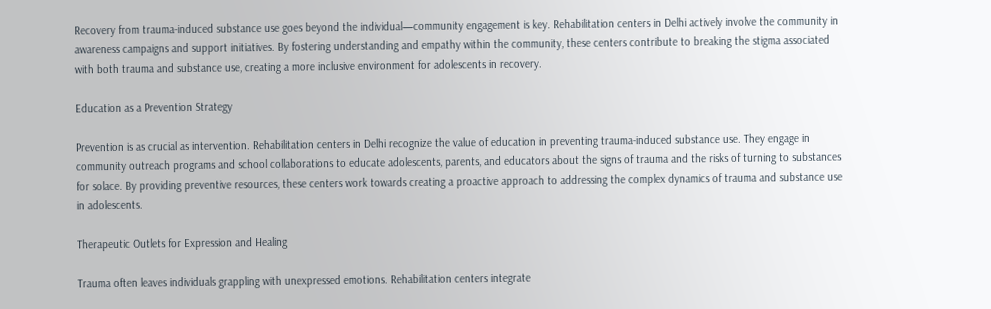Recovery from trauma-induced substance use goes beyond the individual—community engagement is key. Rehabilitation centers in Delhi actively involve the community in awareness campaigns and support initiatives. By fostering understanding and empathy within the community, these centers contribute to breaking the stigma associated with both trauma and substance use, creating a more inclusive environment for adolescents in recovery.

Education as a Prevention Strategy

Prevention is as crucial as intervention. Rehabilitation centers in Delhi recognize the value of education in preventing trauma-induced substance use. They engage in community outreach programs and school collaborations to educate adolescents, parents, and educators about the signs of trauma and the risks of turning to substances for solace. By providing preventive resources, these centers work towards creating a proactive approach to addressing the complex dynamics of trauma and substance use in adolescents.

Therapeutic Outlets for Expression and Healing

Trauma often leaves individuals grappling with unexpressed emotions. Rehabilitation centers integrate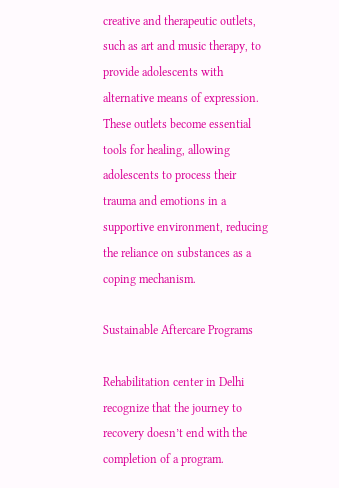creative and therapeutic outlets, such as art and music therapy, to provide adolescents with alternative means of expression. These outlets become essential tools for healing, allowing adolescents to process their trauma and emotions in a supportive environment, reducing the reliance on substances as a coping mechanism.

Sustainable Aftercare Programs

Rehabilitation center in Delhi recognize that the journey to recovery doesn’t end with the completion of a program.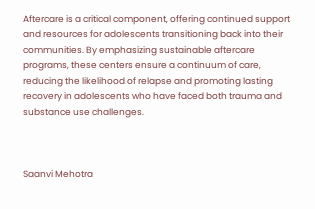Aftercare is a critical component, offering continued support and resources for adolescents transitioning back into their communities. By emphasizing sustainable aftercare programs, these centers ensure a continuum of care, reducing the likelihood of relapse and promoting lasting recovery in adolescents who have faced both trauma and substance use challenges.



Saanvi Mehotra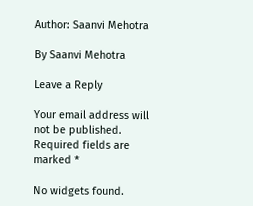Author: Saanvi Mehotra

By Saanvi Mehotra

Leave a Reply

Your email address will not be published. Required fields are marked *

No widgets found.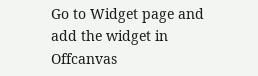Go to Widget page and add the widget in Offcanvas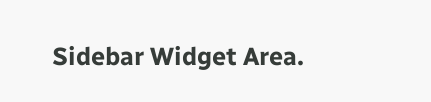Sidebar Widget Area.